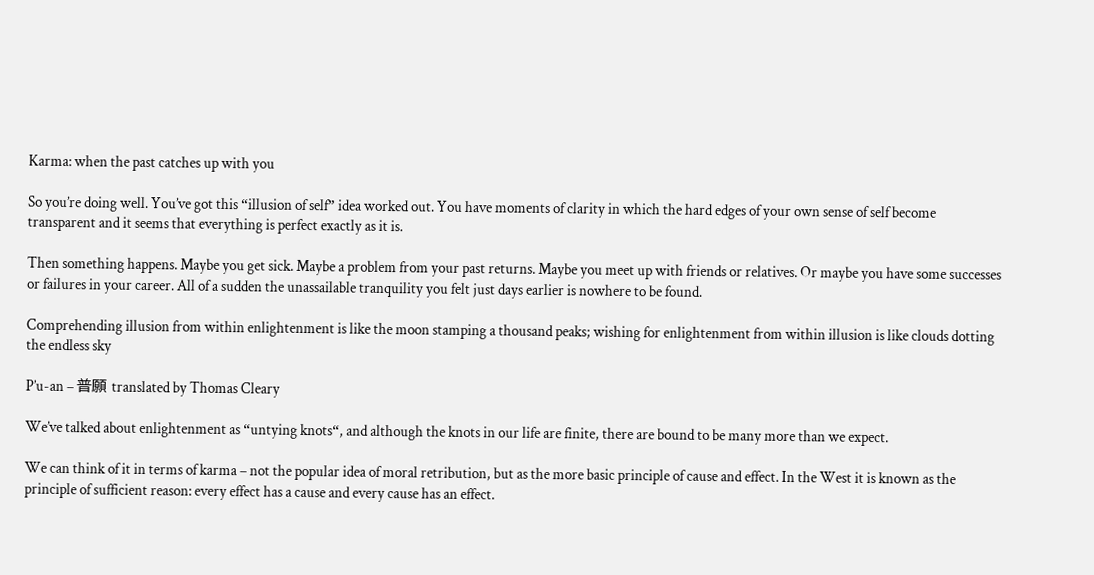Karma: when the past catches up with you

So you’re doing well. You’ve got this “illusion of self” idea worked out. You have moments of clarity in which the hard edges of your own sense of self become transparent and it seems that everything is perfect exactly as it is.

Then something happens. Maybe you get sick. Maybe a problem from your past returns. Maybe you meet up with friends or relatives. Or maybe you have some successes or failures in your career. All of a sudden the unassailable tranquility you felt just days earlier is nowhere to be found.

Comprehending illusion from within enlightenment is like the moon stamping a thousand peaks; wishing for enlightenment from within illusion is like clouds dotting the endless sky

P’u-an – 普願 translated by Thomas Cleary

We’ve talked about enlightenment as “untying knots“, and although the knots in our life are finite, there are bound to be many more than we expect.

We can think of it in terms of karma – not the popular idea of moral retribution, but as the more basic principle of cause and effect. In the West it is known as the principle of sufficient reason: every effect has a cause and every cause has an effect.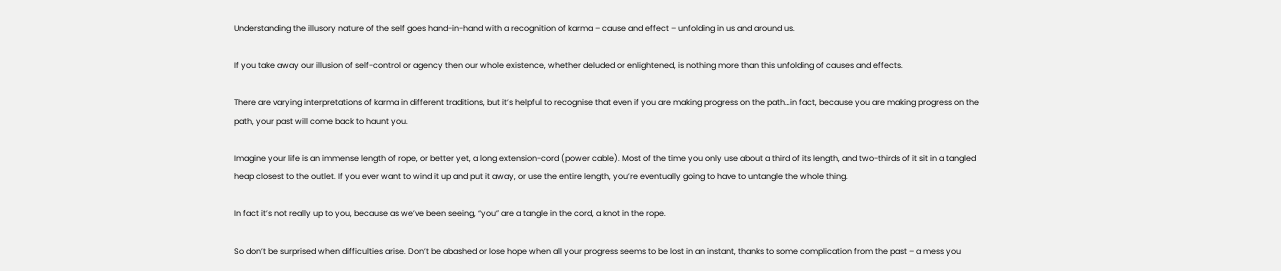Understanding the illusory nature of the self goes hand-in-hand with a recognition of karma – cause and effect – unfolding in us and around us.

If you take away our illusion of self-control or agency then our whole existence, whether deluded or enlightened, is nothing more than this unfolding of causes and effects.

There are varying interpretations of karma in different traditions, but it’s helpful to recognise that even if you are making progress on the path…in fact, because you are making progress on the path, your past will come back to haunt you.

Imagine your life is an immense length of rope, or better yet, a long extension-cord (power cable). Most of the time you only use about a third of its length, and two-thirds of it sit in a tangled heap closest to the outlet. If you ever want to wind it up and put it away, or use the entire length, you’re eventually going to have to untangle the whole thing.

In fact it’s not really up to you, because as we’ve been seeing, “you” are a tangle in the cord, a knot in the rope.

So don’t be surprised when difficulties arise. Don’t be abashed or lose hope when all your progress seems to be lost in an instant, thanks to some complication from the past – a mess you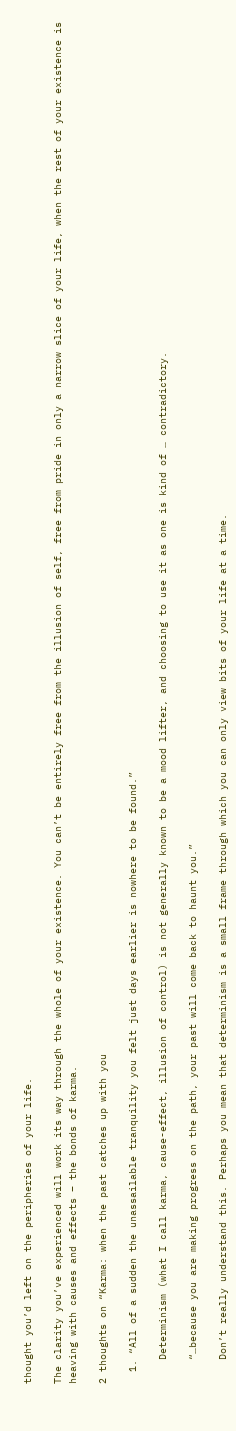thought you’d left on the peripheries of your life.

The clarity you’ve experienced will work its way through the whole of your existence. You can’t be entirely free from the illusion of self, free from pride in only a narrow slice of your life, when the rest of your existence is heaving with causes and effects – the bonds of karma.

2 thoughts on “Karma: when the past catches up with you

  1. “All of a sudden the unassailable tranquility you felt just days earlier is nowhere to be found.”

    Determinism (what I call karma, cause-effect, illusion of control) is not generally known to be a mood lifter, and choosing to use it as one is kind of … contradictory.

    “…because you are making progress on the path, your past will come back to haunt you.”

    Don’t really understand this. Perhaps you mean that determinism is a small frame through which you can only view bits of your life at a time.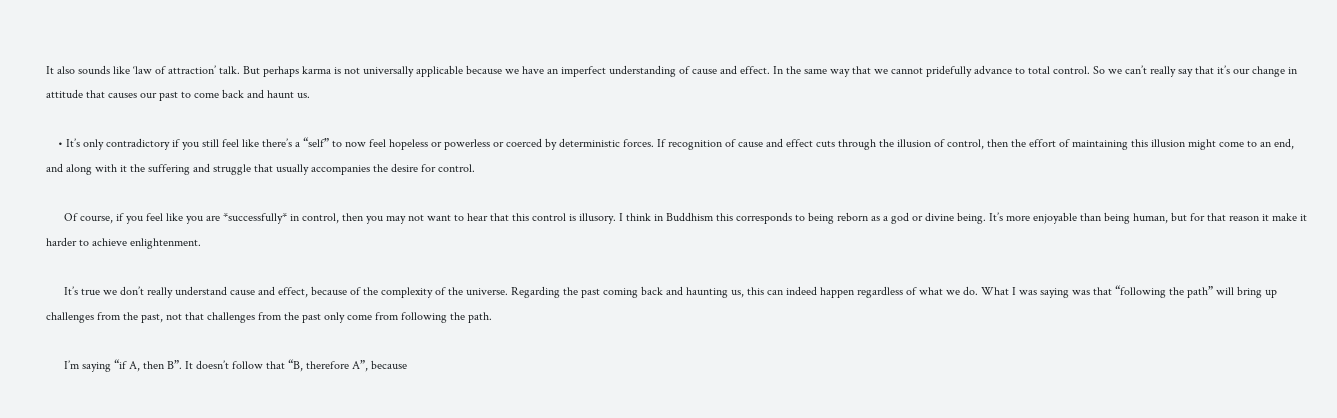It also sounds like ‘law of attraction’ talk. But perhaps karma is not universally applicable because we have an imperfect understanding of cause and effect. In the same way that we cannot pridefully advance to total control. So we can’t really say that it’s our change in attitude that causes our past to come back and haunt us.

    • It’s only contradictory if you still feel like there’s a “self” to now feel hopeless or powerless or coerced by deterministic forces. If recognition of cause and effect cuts through the illusion of control, then the effort of maintaining this illusion might come to an end, and along with it the suffering and struggle that usually accompanies the desire for control.

      Of course, if you feel like you are *successfully* in control, then you may not want to hear that this control is illusory. I think in Buddhism this corresponds to being reborn as a god or divine being. It’s more enjoyable than being human, but for that reason it make it harder to achieve enlightenment.

      It’s true we don’t really understand cause and effect, because of the complexity of the universe. Regarding the past coming back and haunting us, this can indeed happen regardless of what we do. What I was saying was that “following the path” will bring up challenges from the past, not that challenges from the past only come from following the path.

      I’m saying “if A, then B”. It doesn’t follow that “B, therefore A”, because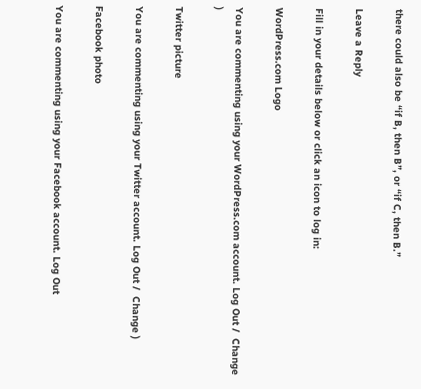there could also be “if B, then B”, or “if C, then B.”

Leave a Reply

Fill in your details below or click an icon to log in:

WordPress.com Logo

You are commenting using your WordPress.com account. Log Out /  Change )

Twitter picture

You are commenting using your Twitter account. Log Out /  Change )

Facebook photo

You are commenting using your Facebook account. Log Out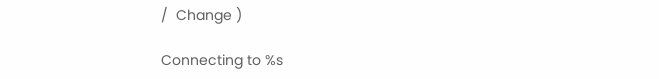/  Change )

Connecting to %s